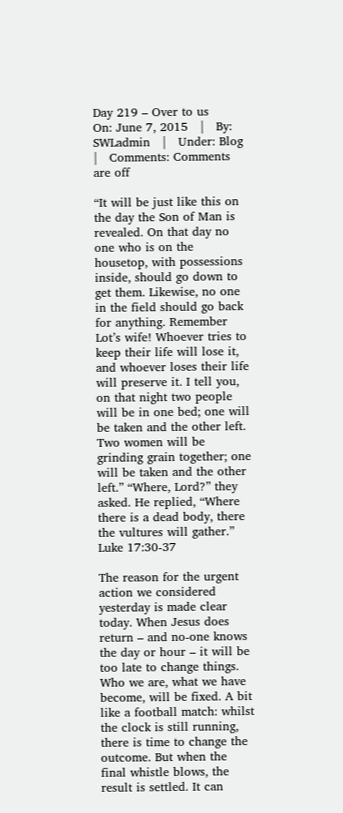Day 219 – Over to us
On: June 7, 2015   |   By: SWLadmin   |   Under: Blog   |   Comments: Comments are off

“It will be just like this on the day the Son of Man is revealed. On that day no one who is on the housetop, with possessions inside, should go down to get them. Likewise, no one in the field should go back for anything. Remember Lot’s wife! Whoever tries to keep their life will lose it, and whoever loses their life will preserve it. I tell you, on that night two people will be in one bed; one will be taken and the other left. Two women will be grinding grain together; one will be taken and the other left.” “Where, Lord?” they asked. He replied, “Where there is a dead body, there the vultures will gather.” Luke 17:30-37

The reason for the urgent action we considered yesterday is made clear today. When Jesus does return – and no-one knows the day or hour – it will be too late to change things. Who we are, what we have become, will be fixed. A bit like a football match: whilst the clock is still running, there is time to change the outcome. But when the final whistle blows, the result is settled. It can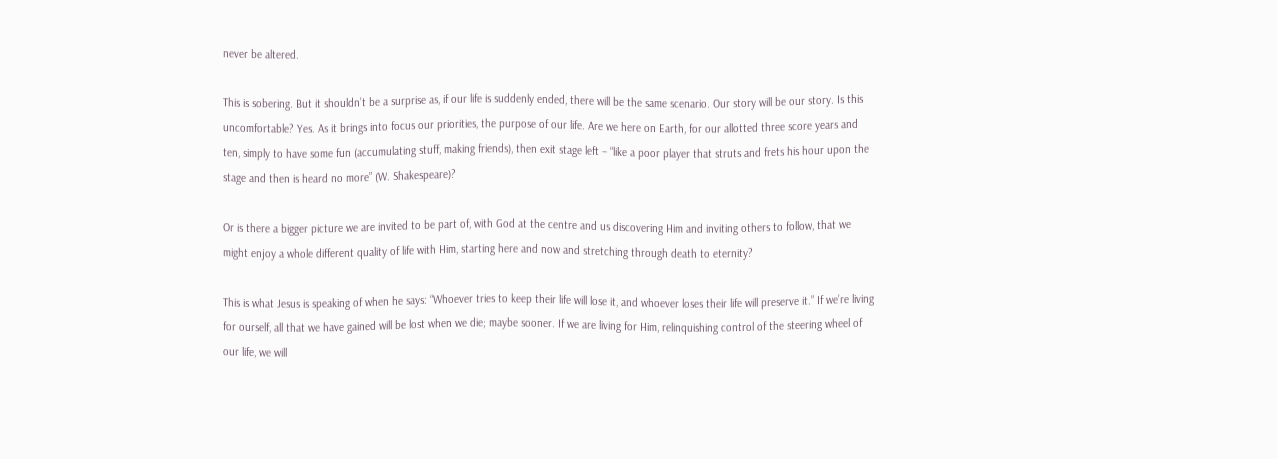never be altered.

This is sobering. But it shouldn’t be a surprise as, if our life is suddenly ended, there will be the same scenario. Our story will be our story. Is this uncomfortable? Yes. As it brings into focus our priorities, the purpose of our life. Are we here on Earth, for our allotted three score years and ten, simply to have some fun (accumulating stuff, making friends), then exit stage left – “like a poor player that struts and frets his hour upon the stage and then is heard no more” (W. Shakespeare)?

Or is there a bigger picture we are invited to be part of, with God at the centre and us discovering Him and inviting others to follow, that we might enjoy a whole different quality of life with Him, starting here and now and stretching through death to eternity?

This is what Jesus is speaking of when he says: “Whoever tries to keep their life will lose it, and whoever loses their life will preserve it.” If we’re living for ourself, all that we have gained will be lost when we die; maybe sooner. If we are living for Him, relinquishing control of the steering wheel of our life, we will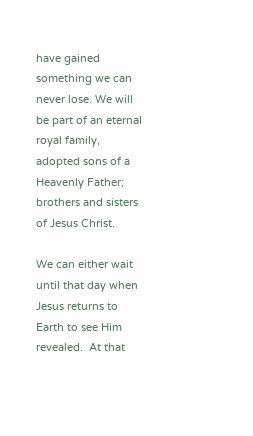have gained something we can never lose. We will be part of an eternal royal family, adopted sons of a Heavenly Father; brothers and sisters of Jesus Christ.

We can either wait until that day when Jesus returns to Earth to see Him revealed.  At that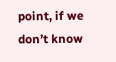point, if we don’t know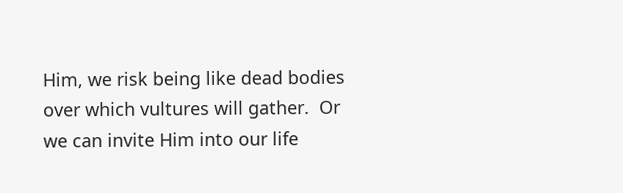Him, we risk being like dead bodies over which vultures will gather.  Or we can invite Him into our life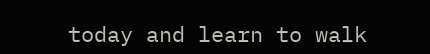today and learn to walk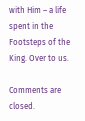with Him – a life spent in the Footsteps of the King. Over to us.

Comments are closed.